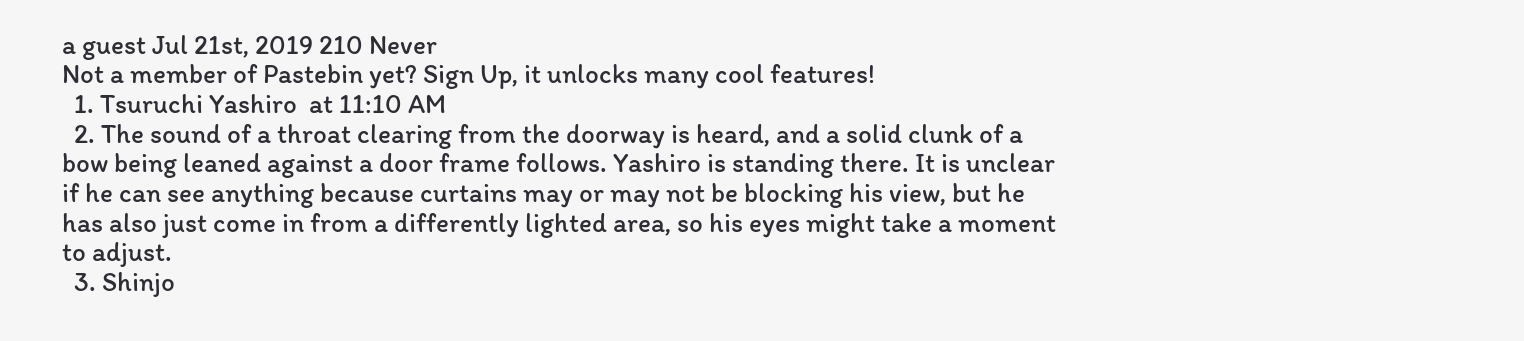a guest Jul 21st, 2019 210 Never
Not a member of Pastebin yet? Sign Up, it unlocks many cool features!
  1. Tsuruchi Yashiro  at 11:10 AM
  2. The sound of a throat clearing from the doorway is heard, and a solid clunk of a bow being leaned against a door frame follows. Yashiro is standing there. It is unclear if he can see anything because curtains may or may not be blocking his view, but he has also just come in from a differently lighted area, so his eyes might take a moment to adjust.
  3. Shinjo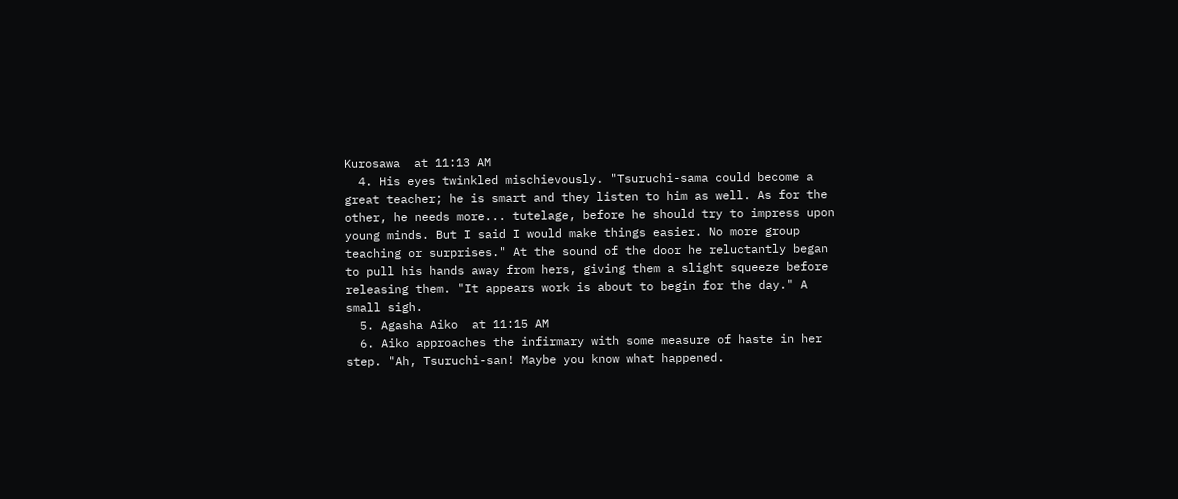Kurosawa  at 11:13 AM
  4. His eyes twinkled mischievously. "Tsuruchi-sama could become a great teacher; he is smart and they listen to him as well. As for the other, he needs more... tutelage, before he should try to impress upon young minds. But I said I would make things easier. No more group teaching or surprises." At the sound of the door he reluctantly began to pull his hands away from hers, giving them a slight squeeze before releasing them. "It appears work is about to begin for the day." A small sigh.
  5. Agasha Aiko  at 11:15 AM
  6. Aiko approaches the infirmary with some measure of haste in her step. "Ah, Tsuruchi-san! Maybe you know what happened.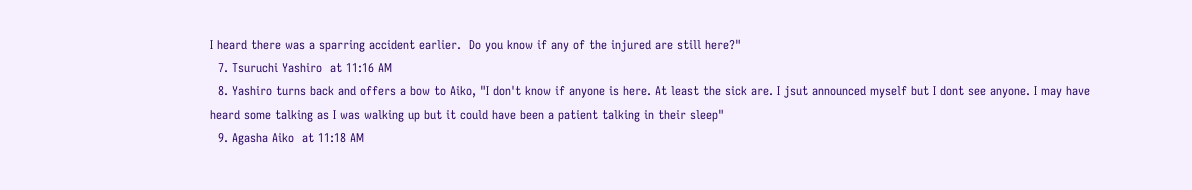I heard there was a sparring accident earlier.  Do you know if any of the injured are still here?"
  7. Tsuruchi Yashiro  at 11:16 AM
  8. Yashiro turns back and offers a bow to Aiko, "I don't know if anyone is here. At least the sick are. I jsut announced myself but I dont see anyone. I may have heard some talking as I was walking up but it could have been a patient talking in their sleep"
  9. Agasha Aiko  at 11:18 AM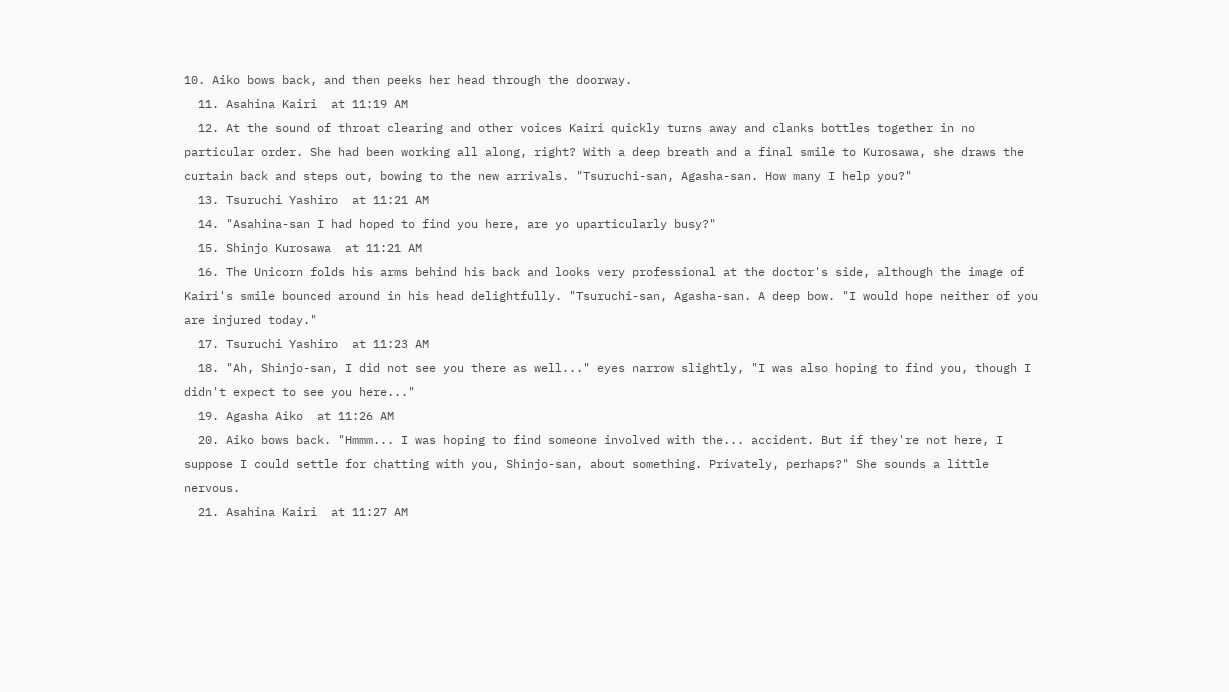10. Aiko bows back, and then peeks her head through the doorway.
  11. Asahina Kairi  at 11:19 AM
  12. At the sound of throat clearing and other voices Kairi quickly turns away and clanks bottles together in no particular order. She had been working all along, right? With a deep breath and a final smile to Kurosawa, she draws the curtain back and steps out, bowing to the new arrivals. "Tsuruchi-san, Agasha-san. How many I help you?"
  13. Tsuruchi Yashiro  at 11:21 AM
  14. "Asahina-san I had hoped to find you here, are yo uparticularly busy?"
  15. Shinjo Kurosawa  at 11:21 AM
  16. The Unicorn folds his arms behind his back and looks very professional at the doctor's side, although the image of Kairi's smile bounced around in his head delightfully. "Tsuruchi-san, Agasha-san. A deep bow. "I would hope neither of you are injured today."
  17. Tsuruchi Yashiro  at 11:23 AM
  18. "Ah, Shinjo-san, I did not see you there as well..." eyes narrow slightly, "I was also hoping to find you, though I didn't expect to see you here..."
  19. Agasha Aiko  at 11:26 AM
  20. Aiko bows back. "Hmmm... I was hoping to find someone involved with the... accident. But if they're not here, I suppose I could settle for chatting with you, Shinjo-san, about something. Privately, perhaps?" She sounds a little nervous.
  21. Asahina Kairi  at 11:27 AM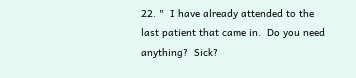22. "  I have already attended to the last patient that came in.  Do you need anything?  Sick?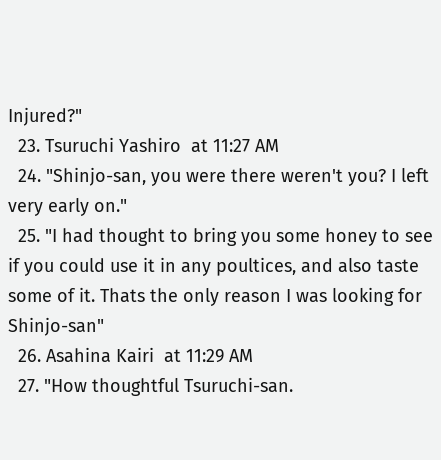Injured?"
  23. Tsuruchi Yashiro  at 11:27 AM
  24. "Shinjo-san, you were there weren't you? I left very early on."
  25. "I had thought to bring you some honey to see if you could use it in any poultices, and also taste some of it. Thats the only reason I was looking for Shinjo-san"
  26. Asahina Kairi  at 11:29 AM
  27. "How thoughtful Tsuruchi-san.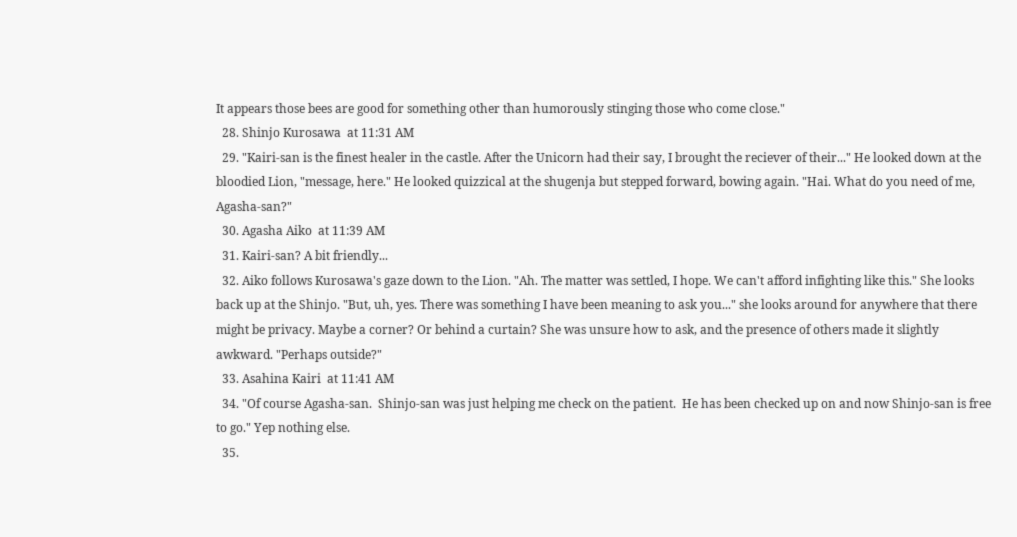It appears those bees are good for something other than humorously stinging those who come close."
  28. Shinjo Kurosawa  at 11:31 AM
  29. "Kairi-san is the finest healer in the castle. After the Unicorn had their say, I brought the reciever of their..." He looked down at the bloodied Lion, "message, here." He looked quizzical at the shugenja but stepped forward, bowing again. "Hai. What do you need of me, Agasha-san?"
  30. Agasha Aiko  at 11:39 AM
  31. Kairi-san? A bit friendly...
  32. Aiko follows Kurosawa's gaze down to the Lion. "Ah. The matter was settled, I hope. We can't afford infighting like this." She looks back up at the Shinjo. "But, uh, yes. There was something I have been meaning to ask you..." she looks around for anywhere that there might be privacy. Maybe a corner? Or behind a curtain? She was unsure how to ask, and the presence of others made it slightly awkward. "Perhaps outside?"
  33. Asahina Kairi  at 11:41 AM
  34. "Of course Agasha-san.  Shinjo-san was just helping me check on the patient.  He has been checked up on and now Shinjo-san is free to go." Yep nothing else.
  35.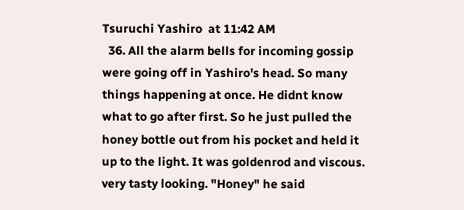Tsuruchi Yashiro  at 11:42 AM
  36. All the alarm bells for incoming gossip were going off in Yashiro's head. So many things happening at once. He didnt know what to go after first. So he just pulled the honey bottle out from his pocket and held it up to the light. It was goldenrod and viscous. very tasty looking. "Honey" he said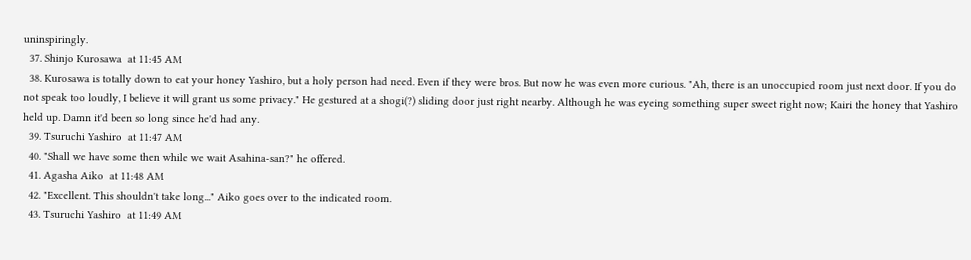uninspiringly.
  37. Shinjo Kurosawa  at 11:45 AM
  38. Kurosawa is totally down to eat your honey Yashiro, but a holy person had need. Even if they were bros. But now he was even more curious. "Ah, there is an unoccupied room just next door. If you do not speak too loudly, I believe it will grant us some privacy." He gestured at a shogi(?) sliding door just right nearby. Although he was eyeing something super sweet right now; Kairi the honey that Yashiro held up. Damn it'd been so long since he'd had any.
  39. Tsuruchi Yashiro  at 11:47 AM
  40. "Shall we have some then while we wait Asahina-san?" he offered.
  41. Agasha Aiko  at 11:48 AM
  42. "Excellent. This shouldn't take long..." Aiko goes over to the indicated room.
  43. Tsuruchi Yashiro  at 11:49 AM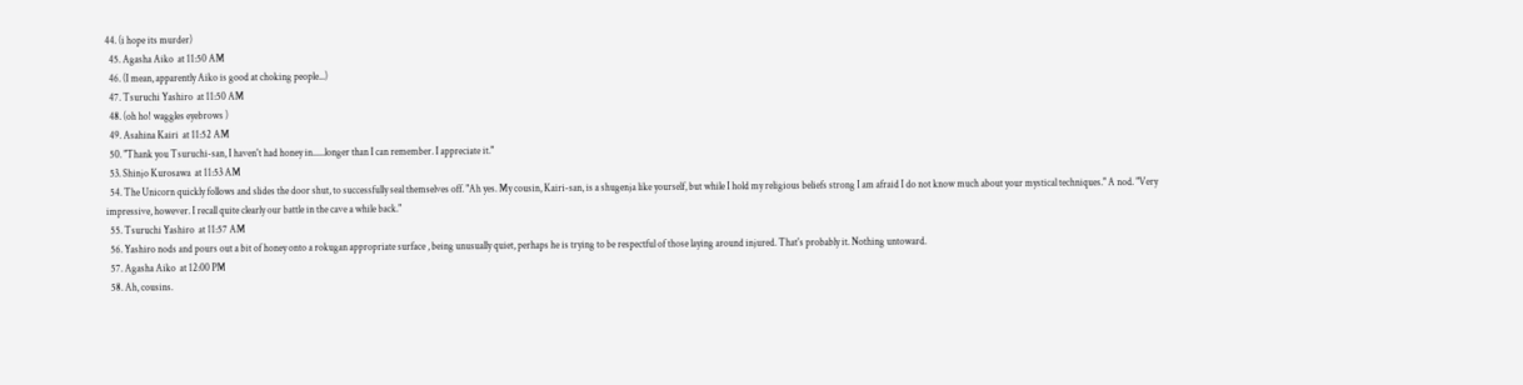44. (i hope its murder)
  45. Agasha Aiko  at 11:50 AM
  46. (I mean, apparently Aiko is good at choking people...)
  47. Tsuruchi Yashiro  at 11:50 AM
  48. (oh ho! waggles eyebrows )
  49. Asahina Kairi  at 11:52 AM
  50. "Thank you Tsuruchi-san, I haven't had honey in......longer than I can remember. I appreciate it."
  53. Shinjo Kurosawa  at 11:53 AM
  54. The Unicorn quickly follows and slides the door shut, to successfully seal themselves off. "Ah yes. My cousin, Kairi-san, is a shugenja like yourself, but while I hold my religious beliefs strong I am afraid I do not know much about your mystical techniques." A nod. "Very impressive, however. I recall quite clearly our battle in the cave a while back."
  55. Tsuruchi Yashiro  at 11:57 AM
  56. Yashiro nods and pours out a bit of honey onto a rokugan appropriate surface , being unusually quiet, perhaps he is trying to be respectful of those laying around injured. That's probably it. Nothing untoward.
  57. Agasha Aiko  at 12:00 PM
  58. Ah, cousins.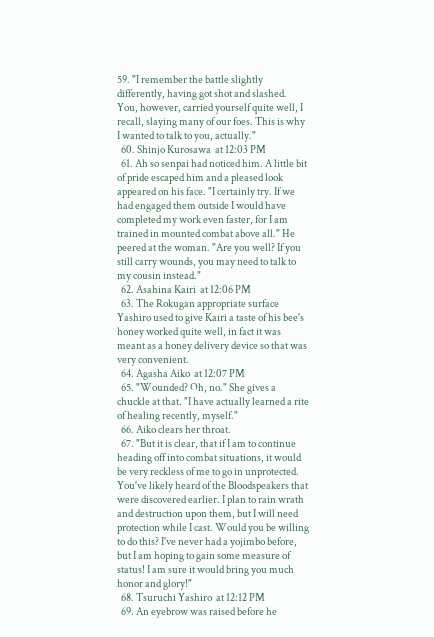59. "I remember the battle slightly differently, having got shot and slashed. You, however, carried yourself quite well, I recall, slaying many of our foes. This is why I wanted to talk to you, actually."
  60. Shinjo Kurosawa  at 12:03 PM
  61. Ah so senpai had noticed him. A little bit of pride escaped him and a pleased look appeared on his face. "I certainly try. If we had engaged them outside I would have completed my work even faster, for I am trained in mounted combat above all." He peered at the woman. "Are you well? If you still carry wounds, you may need to talk to my cousin instead."
  62. Asahina Kairi  at 12:06 PM
  63. The Rokugan appropriate surface Yashiro used to give Kairi a taste of his bee's honey worked quite well, in fact it was meant as a honey delivery device so that was very convenient.
  64. Agasha Aiko  at 12:07 PM
  65. "Wounded? Oh, no." She gives a chuckle at that. "I have actually learned a rite of healing recently, myself."
  66. Aiko clears her throat.
  67. "But it is clear, that if I am to continue heading off into combat situations, it would be very reckless of me to go in unprotected. You've likely heard of the Bloodspeakers that were discovered earlier. I plan to rain wrath and destruction upon them, but I will need protection while I cast. Would you be willing to do this? I've never had a yojimbo before, but I am hoping to gain some measure of status! I am sure it would bring you much honor and glory!"
  68. Tsuruchi Yashiro  at 12:12 PM
  69. An eyebrow was raised before he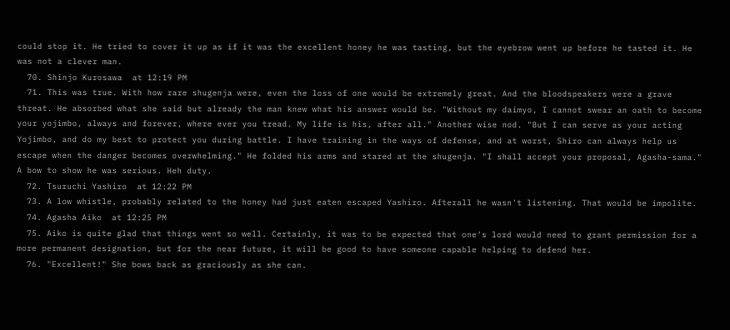could stop it. He tried to cover it up as if it was the excellent honey he was tasting, but the eyebrow went up before he tasted it. He was not a clever man.
  70. Shinjo Kurosawa  at 12:19 PM
  71. This was true. With how rare shugenja were, even the loss of one would be extremely great. And the bloodspeakers were a grave threat. He absorbed what she said but already the man knew what his answer would be. "Without my daimyo, I cannot swear an oath to become your yojimbo, always and forever, where ever you tread. My life is his, after all." Another wise nod. "But I can serve as your acting Yojimbo, and do my best to protect you during battle. I have training in the ways of defense, and at worst, Shiro can always help us escape when the danger becomes overwhelming." He folded his arms and stared at the shugenja. "I shall accept your proposal, Agasha-sama." A bow to show he was serious. Heh duty.
  72. Tsuruchi Yashiro  at 12:22 PM
  73. A low whistle, probably related to the honey had just eaten escaped Yashiro. Afterall he wasn't listening. That would be impolite.
  74. Agasha Aiko  at 12:25 PM
  75. Aiko is quite glad that things went so well. Certainly, it was to be expected that one's lord would need to grant permission for a more permanent designation, but for the near future, it will be good to have someone capable helping to defend her.
  76. "Excellent!" She bows back as graciously as she can.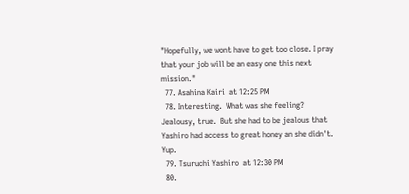"Hopefully, we wont have to get too close. I pray that your job will be an easy one this next mission."
  77. Asahina Kairi  at 12:25 PM
  78. Interesting.  What was she feeling?  Jealousy, true.  But she had to be jealous that Yashiro had access to great honey an she didn't.  Yup.
  79. Tsuruchi Yashiro  at 12:30 PM
  80.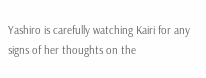Yashiro is carefully watching Kairi for any signs of her thoughts on the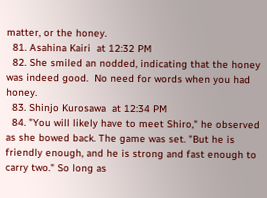matter, or the honey.
  81. Asahina Kairi  at 12:32 PM
  82. She smiled an nodded, indicating that the honey was indeed good.  No need for words when you had honey.
  83. Shinjo Kurosawa  at 12:34 PM
  84. "You will likely have to meet Shiro," he observed as she bowed back. The game was set. "But he is friendly enough, and he is strong and fast enough to carry two." So long as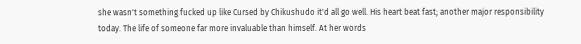she wasn't something fucked up like Cursed by Chikushudo it'd all go well. His heart beat fast; another major responsibility today. The life of someone far more invaluable than himself. At her words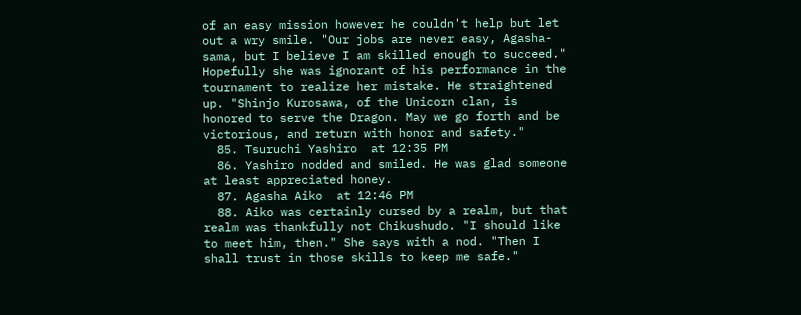of an easy mission however he couldn't help but let out a wry smile. "Our jobs are never easy, Agasha-sama, but I believe I am skilled enough to succeed." Hopefully she was ignorant of his performance in the tournament to realize her mistake. He straightened up. "Shinjo Kurosawa, of the Unicorn clan, is honored to serve the Dragon. May we go forth and be victorious, and return with honor and safety."
  85. Tsuruchi Yashiro  at 12:35 PM
  86. Yashiro nodded and smiled. He was glad someone at least appreciated honey.
  87. Agasha Aiko  at 12:46 PM
  88. Aiko was certainly cursed by a realm, but that realm was thankfully not Chikushudo. "I should like to meet him, then." She says with a nod. "Then I shall trust in those skills to keep me safe."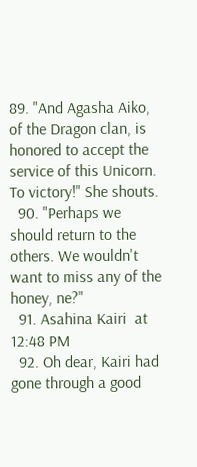89. "And Agasha Aiko, of the Dragon clan, is honored to accept the service of this Unicorn. To victory!" She shouts.
  90. "Perhaps we should return to the others. We wouldn't want to miss any of the honey, ne?"
  91. Asahina Kairi  at 12:48 PM
  92. Oh dear, Kairi had gone through a good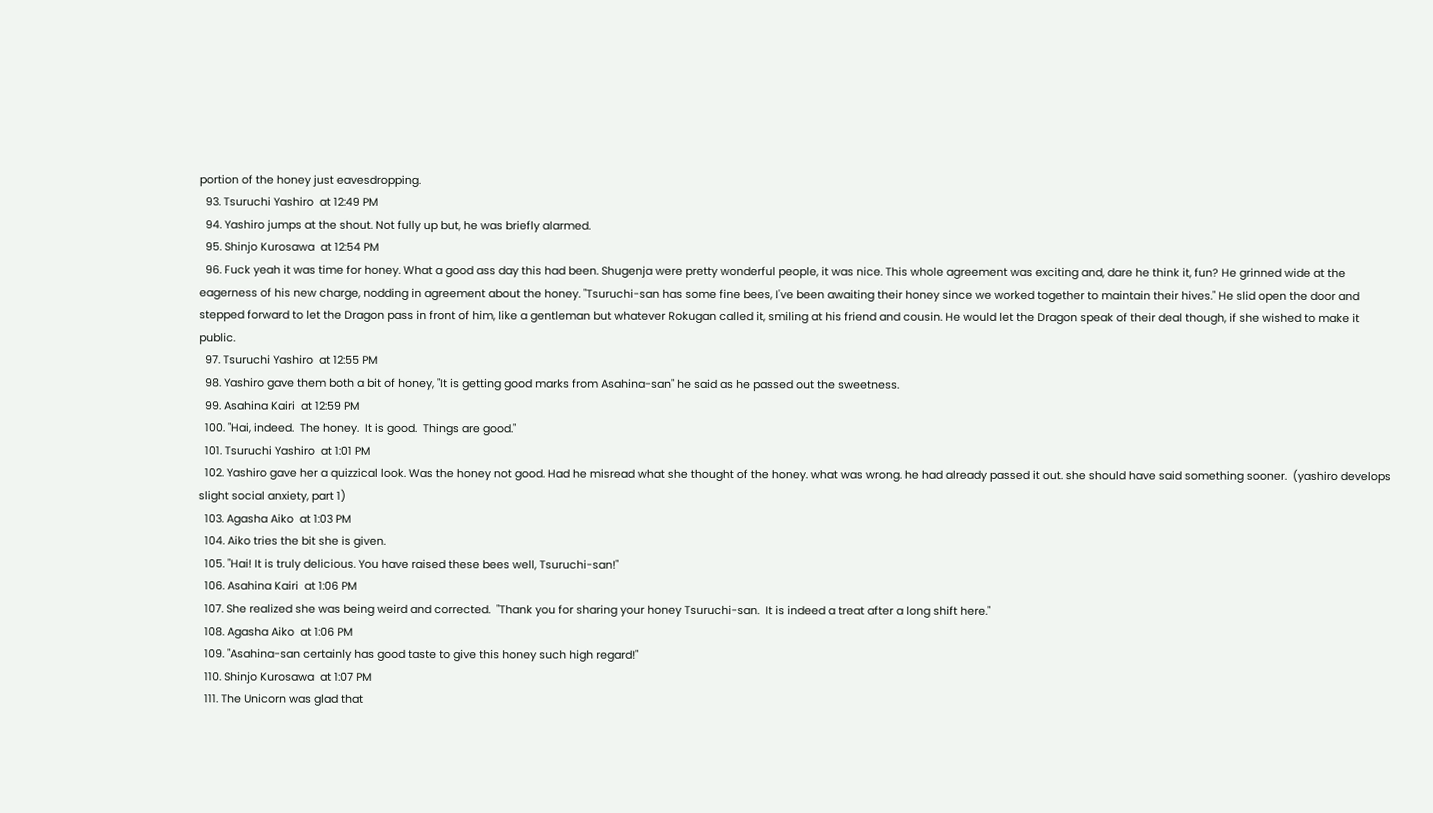portion of the honey just eavesdropping.
  93. Tsuruchi Yashiro  at 12:49 PM
  94. Yashiro jumps at the shout. Not fully up but, he was briefly alarmed.
  95. Shinjo Kurosawa  at 12:54 PM
  96. Fuck yeah it was time for honey. What a good ass day this had been. Shugenja were pretty wonderful people, it was nice. This whole agreement was exciting and, dare he think it, fun? He grinned wide at the eagerness of his new charge, nodding in agreement about the honey. "Tsuruchi-san has some fine bees, I've been awaiting their honey since we worked together to maintain their hives." He slid open the door and stepped forward to let the Dragon pass in front of him, like a gentleman but whatever Rokugan called it, smiling at his friend and cousin. He would let the Dragon speak of their deal though, if she wished to make it public.
  97. Tsuruchi Yashiro  at 12:55 PM
  98. Yashiro gave them both a bit of honey, "It is getting good marks from Asahina-san" he said as he passed out the sweetness.
  99. Asahina Kairi  at 12:59 PM
  100. "Hai, indeed.  The honey.  It is good.  Things are good."
  101. Tsuruchi Yashiro  at 1:01 PM
  102. Yashiro gave her a quizzical look. Was the honey not good. Had he misread what she thought of the honey. what was wrong. he had already passed it out. she should have said something sooner.  (yashiro develops slight social anxiety, part 1)
  103. Agasha Aiko  at 1:03 PM
  104. Aiko tries the bit she is given.
  105. "Hai! It is truly delicious. You have raised these bees well, Tsuruchi-san!"
  106. Asahina Kairi  at 1:06 PM
  107. She realized she was being weird and corrected.  "Thank you for sharing your honey Tsuruchi-san.  It is indeed a treat after a long shift here."
  108. Agasha Aiko  at 1:06 PM
  109. "Asahina-san certainly has good taste to give this honey such high regard!"
  110. Shinjo Kurosawa  at 1:07 PM
  111. The Unicorn was glad that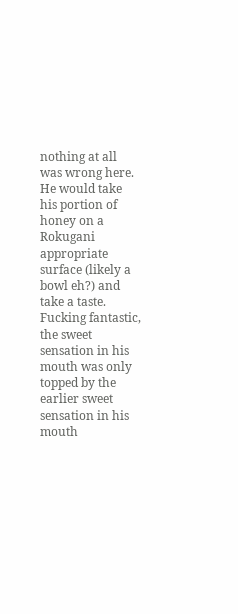nothing at all was wrong here. He would take his portion of honey on a Rokugani appropriate surface (likely a bowl eh?) and take a taste. Fucking fantastic, the sweet sensation in his mouth was only topped by the earlier sweet sensation in his mouth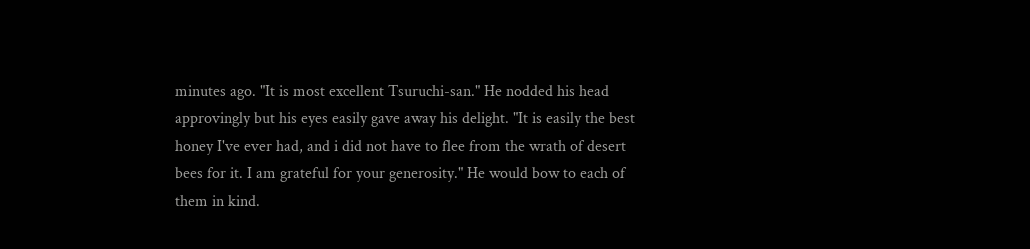minutes ago. "It is most excellent Tsuruchi-san." He nodded his head approvingly but his eyes easily gave away his delight. "It is easily the best honey I've ever had, and i did not have to flee from the wrath of desert bees for it. I am grateful for your generosity." He would bow to each of them in kind.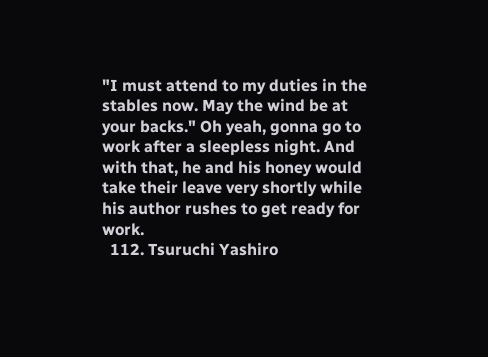"I must attend to my duties in the stables now. May the wind be at your backs." Oh yeah, gonna go to work after a sleepless night. And with that, he and his honey would take their leave very shortly while his author rushes to get ready for work.
  112. Tsuruchi Yashiro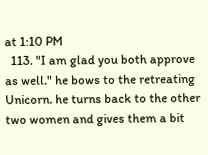at 1:10 PM
  113. "I am glad you both approve as well." he bows to the retreating Unicorn. he turns back to the other two women and gives them a bit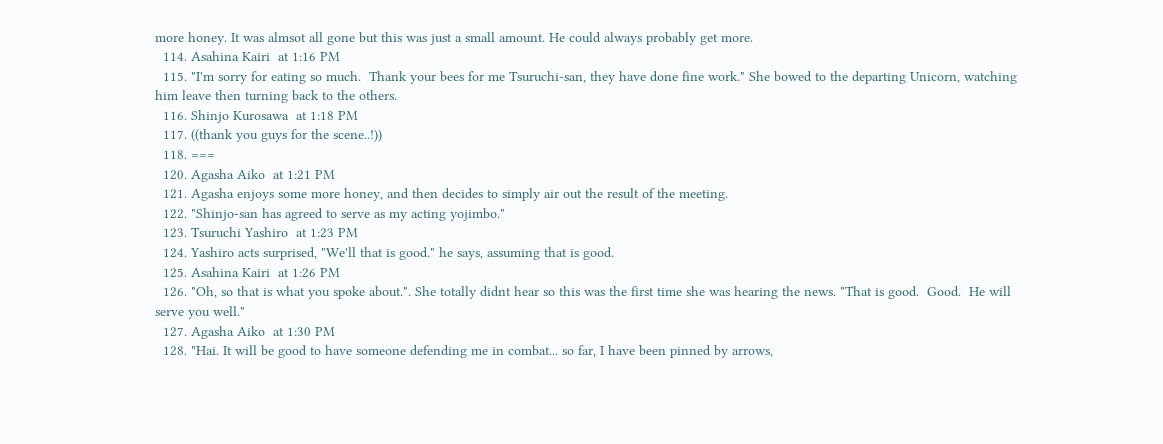more honey. It was almsot all gone but this was just a small amount. He could always probably get more.
  114. Asahina Kairi  at 1:16 PM
  115. "I'm sorry for eating so much.  Thank your bees for me Tsuruchi-san, they have done fine work." She bowed to the departing Unicorn, watching him leave then turning back to the others.
  116. Shinjo Kurosawa  at 1:18 PM
  117. ((thank you guys for the scene..!))
  118. ===
  120. Agasha Aiko  at 1:21 PM
  121. Agasha enjoys some more honey, and then decides to simply air out the result of the meeting.
  122. "Shinjo-san has agreed to serve as my acting yojimbo."
  123. Tsuruchi Yashiro  at 1:23 PM
  124. Yashiro acts surprised, "We'll that is good." he says, assuming that is good.
  125. Asahina Kairi  at 1:26 PM
  126. "Oh, so that is what you spoke about.". She totally didnt hear so this was the first time she was hearing the news. "That is good.  Good.  He will serve you well."
  127. Agasha Aiko  at 1:30 PM
  128. "Hai. It will be good to have someone defending me in combat... so far, I have been pinned by arrows,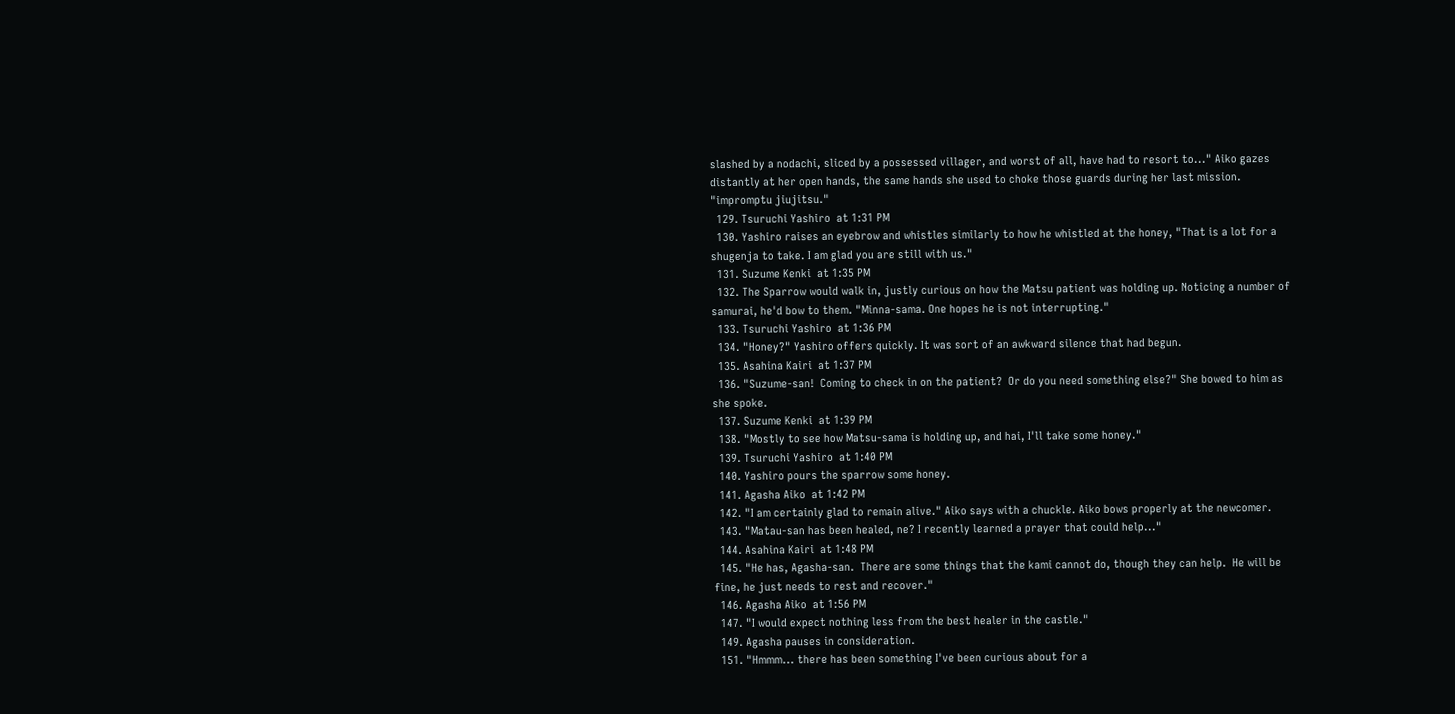slashed by a nodachi, sliced by a possessed villager, and worst of all, have had to resort to..." Aiko gazes distantly at her open hands, the same hands she used to choke those guards during her last mission. "impromptu jiujitsu."
  129. Tsuruchi Yashiro  at 1:31 PM
  130. Yashiro raises an eyebrow and whistles similarly to how he whistled at the honey, "That is a lot for a shugenja to take. I am glad you are still with us."
  131. Suzume Kenki  at 1:35 PM
  132. The Sparrow would walk in, justly curious on how the Matsu patient was holding up. Noticing a number of samurai, he'd bow to them. "Minna-sama. One hopes he is not interrupting."
  133. Tsuruchi Yashiro  at 1:36 PM
  134. "Honey?" Yashiro offers quickly. It was sort of an awkward silence that had begun.
  135. Asahina Kairi  at 1:37 PM
  136. "Suzume-san!  Coming to check in on the patient?  Or do you need something else?" She bowed to him as she spoke.
  137. Suzume Kenki  at 1:39 PM
  138. "Mostly to see how Matsu-sama is holding up, and hai, I'll take some honey."
  139. Tsuruchi Yashiro  at 1:40 PM
  140. Yashiro pours the sparrow some honey.
  141. Agasha Aiko  at 1:42 PM
  142. "I am certainly glad to remain alive." Aiko says with a chuckle. Aiko bows properly at the newcomer.
  143. "Matau-san has been healed, ne? I recently learned a prayer that could help..."
  144. Asahina Kairi  at 1:48 PM
  145. "He has, Agasha-san.  There are some things that the kami cannot do, though they can help.  He will be fine, he just needs to rest and recover."
  146. Agasha Aiko  at 1:56 PM
  147. "I would expect nothing less from the best healer in the castle."
  149. Agasha pauses in consideration.
  151. "Hmmm... there has been something I've been curious about for a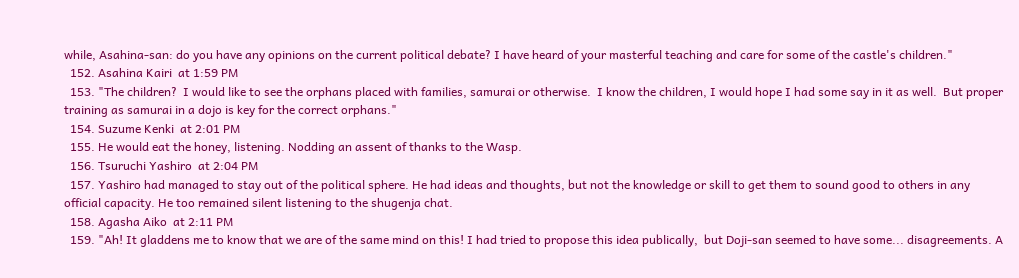while, Asahina-san: do you have any opinions on the current political debate? I have heard of your masterful teaching and care for some of the castle's children."
  152. Asahina Kairi  at 1:59 PM
  153. "The children?  I would like to see the orphans placed with families, samurai or otherwise.  I know the children, I would hope I had some say in it as well.  But proper training as samurai in a dojo is key for the correct orphans."
  154. Suzume Kenki  at 2:01 PM
  155. He would eat the honey, listening. Nodding an assent of thanks to the Wasp.
  156. Tsuruchi Yashiro  at 2:04 PM
  157. Yashiro had managed to stay out of the political sphere. He had ideas and thoughts, but not the knowledge or skill to get them to sound good to others in any official capacity. He too remained silent listening to the shugenja chat.
  158. Agasha Aiko  at 2:11 PM
  159. "Ah! It gladdens me to know that we are of the same mind on this! I had tried to propose this idea publically,  but Doji-san seemed to have some... disagreements. A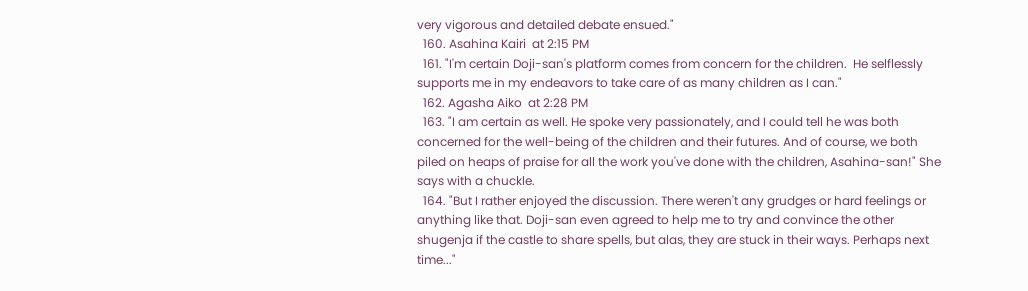very vigorous and detailed debate ensued."
  160. Asahina Kairi  at 2:15 PM
  161. "I'm certain Doji-san's platform comes from concern for the children.  He selflessly supports me in my endeavors to take care of as many children as I can."
  162. Agasha Aiko  at 2:28 PM
  163. "I am certain as well. He spoke very passionately, and I could tell he was both concerned for the well-being of the children and their futures. And of course, we both piled on heaps of praise for all the work you've done with the children, Asahina-san!" She says with a chuckle.
  164. "But I rather enjoyed the discussion. There weren't any grudges or hard feelings or anything like that. Doji-san even agreed to help me to try and convince the other shugenja if the castle to share spells, but alas, they are stuck in their ways. Perhaps next time..."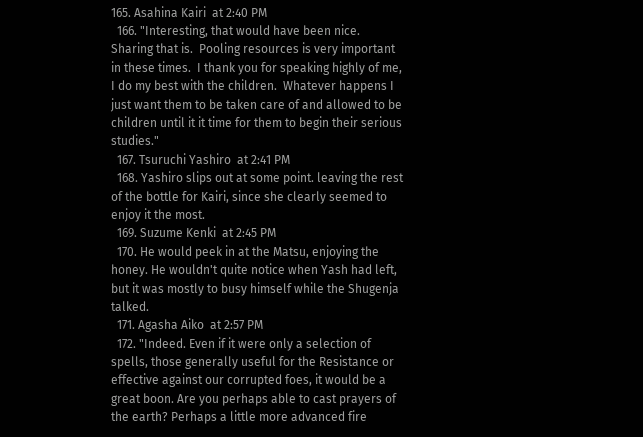165. Asahina Kairi  at 2:40 PM
  166. "Interesting, that would have been nice.  Sharing that is.  Pooling resources is very important in these times.  I thank you for speaking highly of me, I do my best with the children.  Whatever happens I just want them to be taken care of and allowed to be children until it it time for them to begin their serious studies."
  167. Tsuruchi Yashiro  at 2:41 PM
  168. Yashiro slips out at some point. leaving the rest of the bottle for Kairi, since she clearly seemed to enjoy it the most.
  169. Suzume Kenki  at 2:45 PM
  170. He would peek in at the Matsu, enjoying the honey. He wouldn't quite notice when Yash had left, but it was mostly to busy himself while the Shugenja talked.
  171. Agasha Aiko  at 2:57 PM
  172. "Indeed. Even if it were only a selection of spells, those generally useful for the Resistance or effective against our corrupted foes, it would be a great boon. Are you perhaps able to cast prayers of the earth? Perhaps a little more advanced fire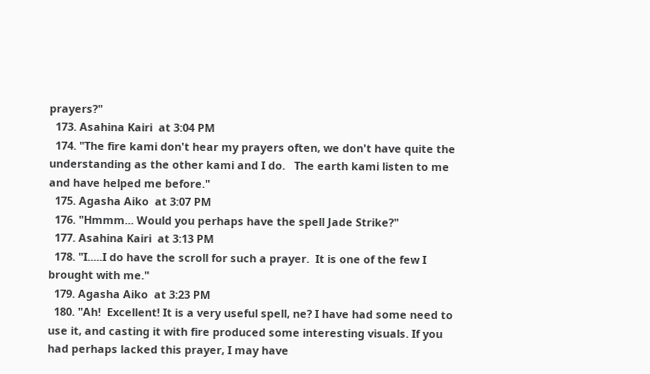prayers?"
  173. Asahina Kairi  at 3:04 PM
  174. "The fire kami don't hear my prayers often, we don't have quite the understanding as the other kami and I do.   The earth kami listen to me and have helped me before."
  175. Agasha Aiko  at 3:07 PM
  176. "Hmmm... Would you perhaps have the spell Jade Strike?"
  177. Asahina Kairi  at 3:13 PM
  178. "I.....I do have the scroll for such a prayer.  It is one of the few I brought with me."
  179. Agasha Aiko  at 3:23 PM
  180. "Ah!  Excellent! It is a very useful spell, ne? I have had some need to use it, and casting it with fire produced some interesting visuals. If you had perhaps lacked this prayer, I may have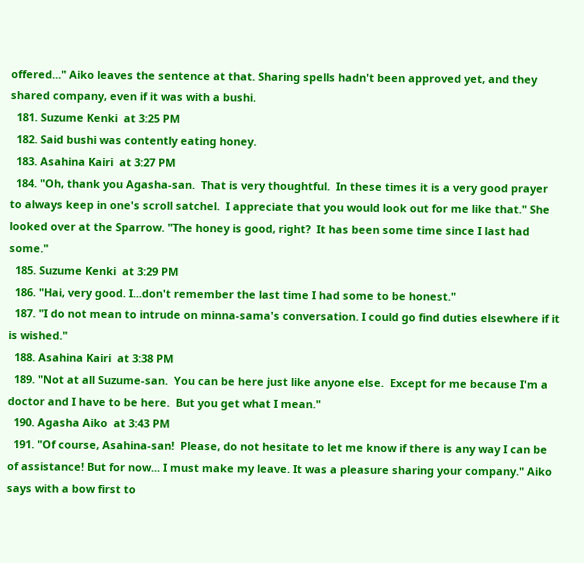offered..." Aiko leaves the sentence at that. Sharing spells hadn't been approved yet, and they shared company, even if it was with a bushi.
  181. Suzume Kenki  at 3:25 PM
  182. Said bushi was contently eating honey.
  183. Asahina Kairi  at 3:27 PM
  184. "Oh, thank you Agasha-san.  That is very thoughtful.  In these times it is a very good prayer to always keep in one's scroll satchel.  I appreciate that you would look out for me like that." She looked over at the Sparrow. "The honey is good, right?  It has been some time since I last had some."
  185. Suzume Kenki  at 3:29 PM
  186. "Hai, very good. I...don't remember the last time I had some to be honest."
  187. "I do not mean to intrude on minna-sama's conversation. I could go find duties elsewhere if it is wished."
  188. Asahina Kairi  at 3:38 PM
  189. "Not at all Suzume-san.  You can be here just like anyone else.  Except for me because I'm a doctor and I have to be here.  But you get what I mean."
  190. Agasha Aiko  at 3:43 PM
  191. "Of course, Asahina-san!  Please, do not hesitate to let me know if there is any way I can be of assistance! But for now... I must make my leave. It was a pleasure sharing your company." Aiko says with a bow first to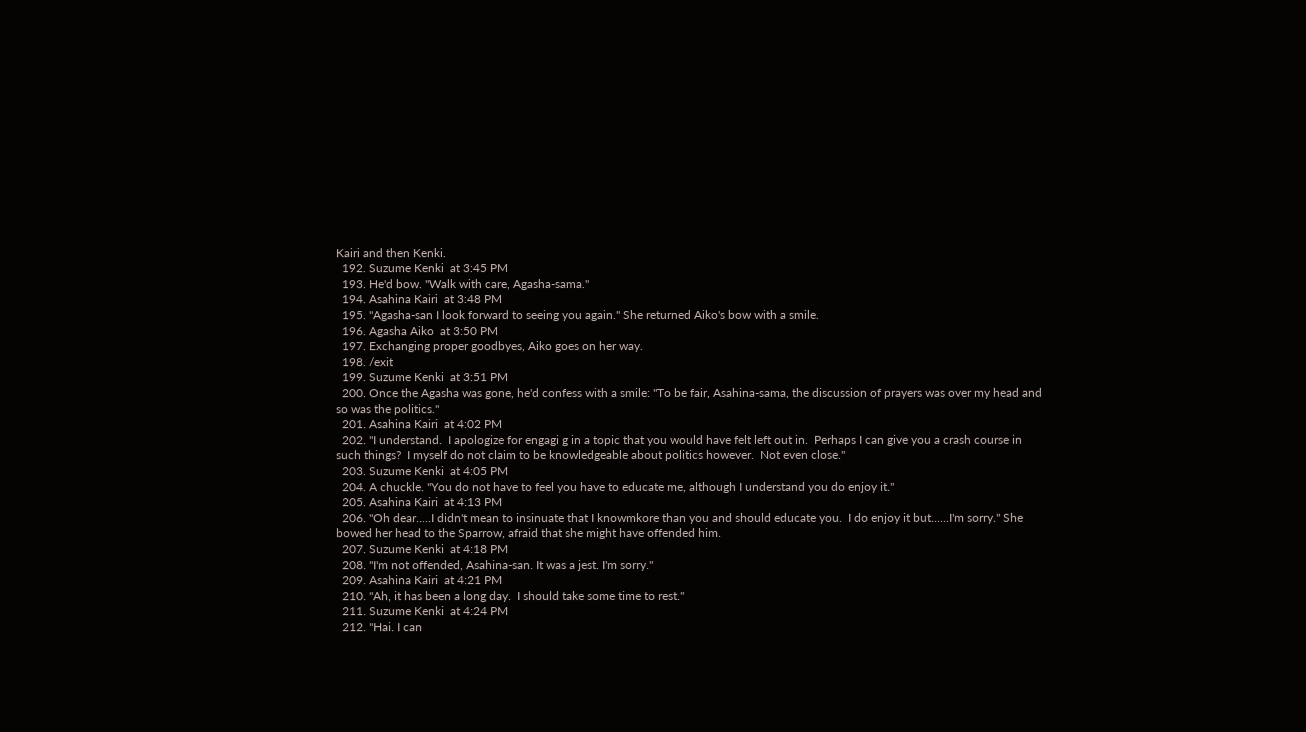Kairi and then Kenki.
  192. Suzume Kenki  at 3:45 PM
  193. He'd bow. "Walk with care, Agasha-sama."
  194. Asahina Kairi  at 3:48 PM
  195. "Agasha-san I look forward to seeing you again." She returned Aiko's bow with a smile.
  196. Agasha Aiko  at 3:50 PM
  197. Exchanging proper goodbyes, Aiko goes on her way.
  198. /exit
  199. Suzume Kenki  at 3:51 PM
  200. Once the Agasha was gone, he'd confess with a smile: "To be fair, Asahina-sama, the discussion of prayers was over my head and so was the politics."
  201. Asahina Kairi  at 4:02 PM
  202. "I understand.  I apologize for engagi g in a topic that you would have felt left out in.  Perhaps I can give you a crash course in such things?  I myself do not claim to be knowledgeable about politics however.  Not even close."
  203. Suzume Kenki  at 4:05 PM
  204. A chuckle. "You do not have to feel you have to educate me, although I understand you do enjoy it."
  205. Asahina Kairi  at 4:13 PM
  206. "Oh dear.....I didn't mean to insinuate that I knowmkore than you and should educate you.  I do enjoy it but......I'm sorry." She bowed her head to the Sparrow, afraid that she might have offended him.
  207. Suzume Kenki  at 4:18 PM
  208. "I'm not offended, Asahina-san. It was a jest. I'm sorry."
  209. Asahina Kairi  at 4:21 PM
  210. "Ah, it has been a long day.  I should take some time to rest."
  211. Suzume Kenki  at 4:24 PM
  212. "Hai. I can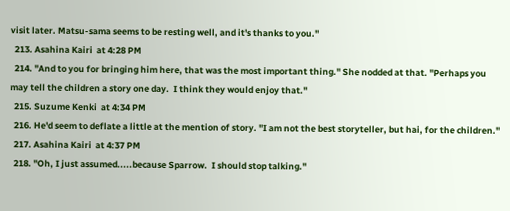visit later. Matsu-sama seems to be resting well, and it's thanks to you."
  213. Asahina Kairi  at 4:28 PM
  214. "And to you for bringing him here, that was the most important thing." She nodded at that. "Perhaps you may tell the children a story one day.  I think they would enjoy that."
  215. Suzume Kenki  at 4:34 PM
  216. He'd seem to deflate a little at the mention of story. "I am not the best storyteller, but hai, for the children."
  217. Asahina Kairi  at 4:37 PM
  218. "Oh, I just assumed.....because Sparrow.  I should stop talking."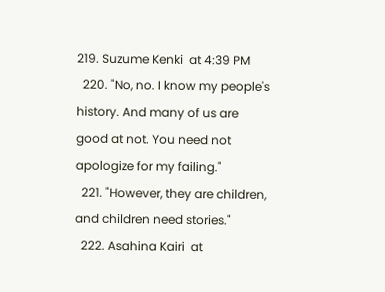219. Suzume Kenki  at 4:39 PM
  220. "No, no. I know my people's history. And many of us are good at not. You need not apologize for my failing."
  221. "However, they are children, and children need stories."
  222. Asahina Kairi  at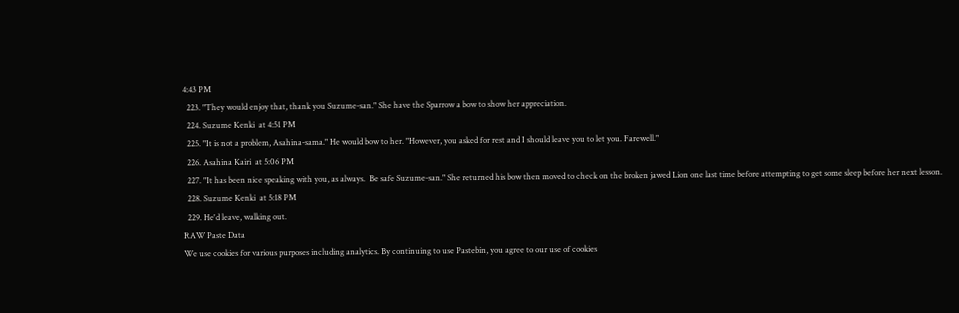4:43 PM
  223. "They would enjoy that, thank you Suzume-san." She have the Sparrow a bow to show her appreciation.
  224. Suzume Kenki  at 4:51 PM
  225. "It is not a problem, Asahina-sama." He would bow to her. "However, you asked for rest and I should leave you to let you. Farewell."
  226. Asahina Kairi  at 5:06 PM
  227. "It has been nice speaking with you, as always.  Be safe Suzume-san." She returned his bow then moved to check on the broken jawed Lion one last time before attempting to get some sleep before her next lesson.
  228. Suzume Kenki  at 5:18 PM
  229. He'd leave, walking out.
RAW Paste Data
We use cookies for various purposes including analytics. By continuing to use Pastebin, you agree to our use of cookies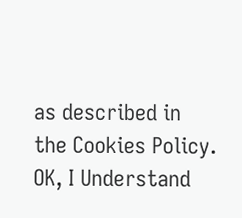as described in the Cookies Policy. OK, I Understand